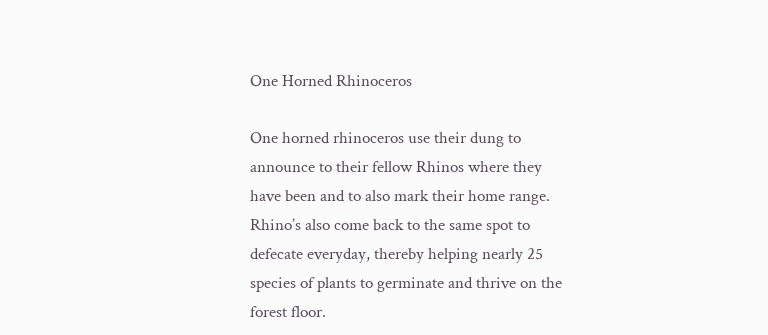One Horned Rhinoceros

One horned rhinoceros use their dung to announce to their fellow Rhinos where they have been and to also mark their home range. Rhino’s also come back to the same spot to defecate everyday, thereby helping nearly 25 species of plants to germinate and thrive on the forest floor.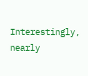Interestingly, nearly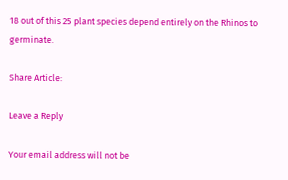18 out of this 25 plant species depend entirely on the Rhinos to germinate.

Share Article:

Leave a Reply

Your email address will not be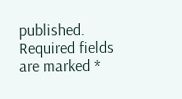published. Required fields are marked *